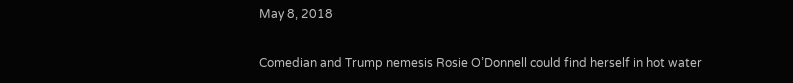May 8, 2018

Comedian and Trump nemesis Rosie O’Donnell could find herself in hot water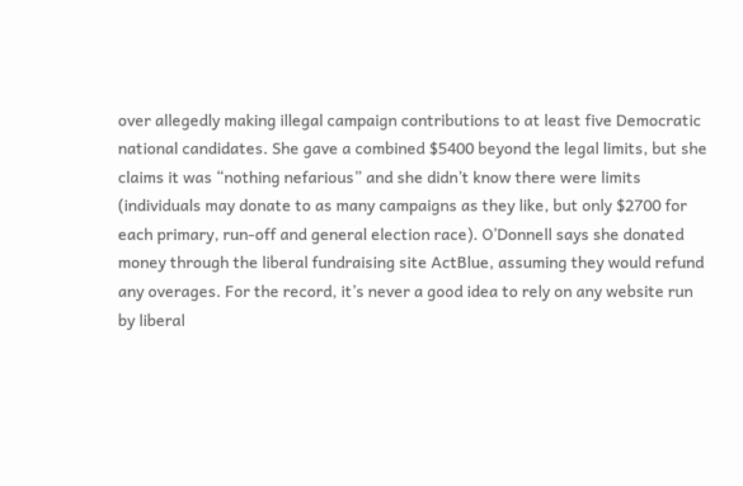over allegedly making illegal campaign contributions to at least five Democratic national candidates. She gave a combined $5400 beyond the legal limits, but she claims it was “nothing nefarious” and she didn’t know there were limits (individuals may donate to as many campaigns as they like, but only $2700 for each primary, run-off and general election race). O’Donnell says she donated money through the liberal fundraising site ActBlue, assuming they would refund any overages. For the record, it’s never a good idea to rely on any website run by liberal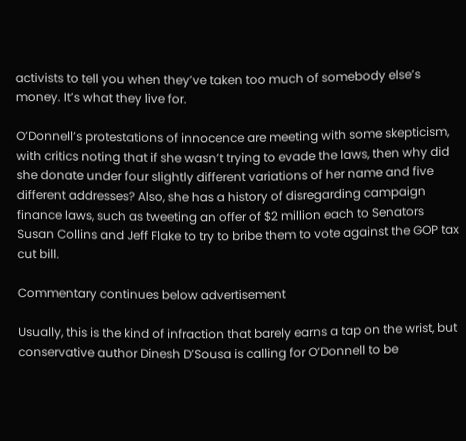activists to tell you when they’ve taken too much of somebody else’s money. It’s what they live for.

O’Donnell’s protestations of innocence are meeting with some skepticism, with critics noting that if she wasn’t trying to evade the laws, then why did she donate under four slightly different variations of her name and five different addresses? Also, she has a history of disregarding campaign finance laws, such as tweeting an offer of $2 million each to Senators Susan Collins and Jeff Flake to try to bribe them to vote against the GOP tax cut bill.

Commentary continues below advertisement

Usually, this is the kind of infraction that barely earns a tap on the wrist, but conservative author Dinesh D’Sousa is calling for O’Donnell to be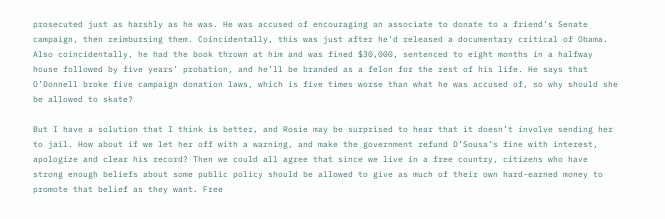prosecuted just as harshly as he was. He was accused of encouraging an associate to donate to a friend’s Senate campaign, then reimbursing them. Coincidentally, this was just after he’d released a documentary critical of Obama. Also coincidentally, he had the book thrown at him and was fined $30,000, sentenced to eight months in a halfway house followed by five years’ probation, and he’ll be branded as a felon for the rest of his life. He says that O’Donnell broke five campaign donation laws, which is five times worse than what he was accused of, so why should she be allowed to skate?

But I have a solution that I think is better, and Rosie may be surprised to hear that it doesn’t involve sending her to jail. How about if we let her off with a warning, and make the government refund D’Sousa’s fine with interest, apologize and clear his record? Then we could all agree that since we live in a free country, citizens who have strong enough beliefs about some public policy should be allowed to give as much of their own hard-earned money to promote that belief as they want. Free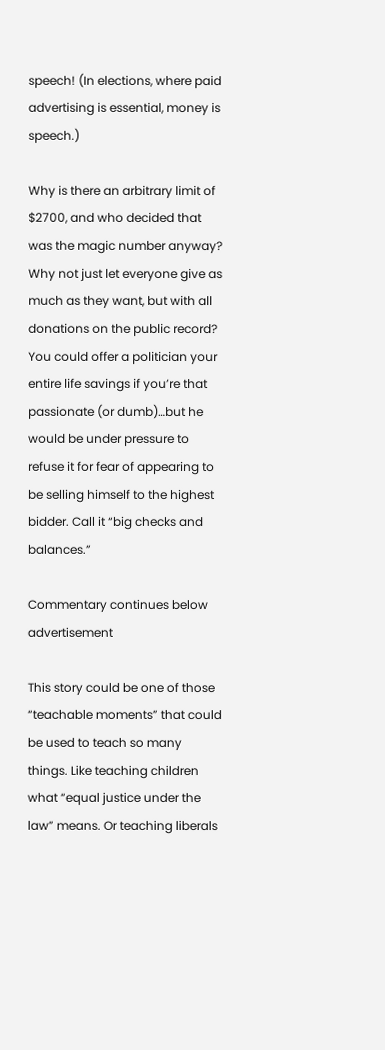speech! (In elections, where paid advertising is essential, money is speech.)

Why is there an arbitrary limit of $2700, and who decided that was the magic number anyway? Why not just let everyone give as much as they want, but with all donations on the public record? You could offer a politician your entire life savings if you’re that passionate (or dumb)…but he would be under pressure to refuse it for fear of appearing to be selling himself to the highest bidder. Call it “big checks and balances.”

Commentary continues below advertisement

This story could be one of those “teachable moments” that could be used to teach so many things. Like teaching children what “equal justice under the law” means. Or teaching liberals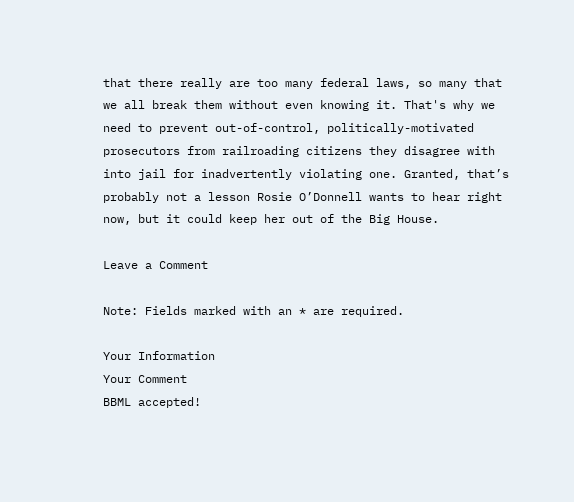that there really are too many federal laws, so many that we all break them without even knowing it. That's why we need to prevent out-of-control, politically-motivated prosecutors from railroading citizens they disagree with into jail for inadvertently violating one. Granted, that’s probably not a lesson Rosie O’Donnell wants to hear right now, but it could keep her out of the Big House.

Leave a Comment

Note: Fields marked with an * are required.

Your Information
Your Comment
BBML accepted!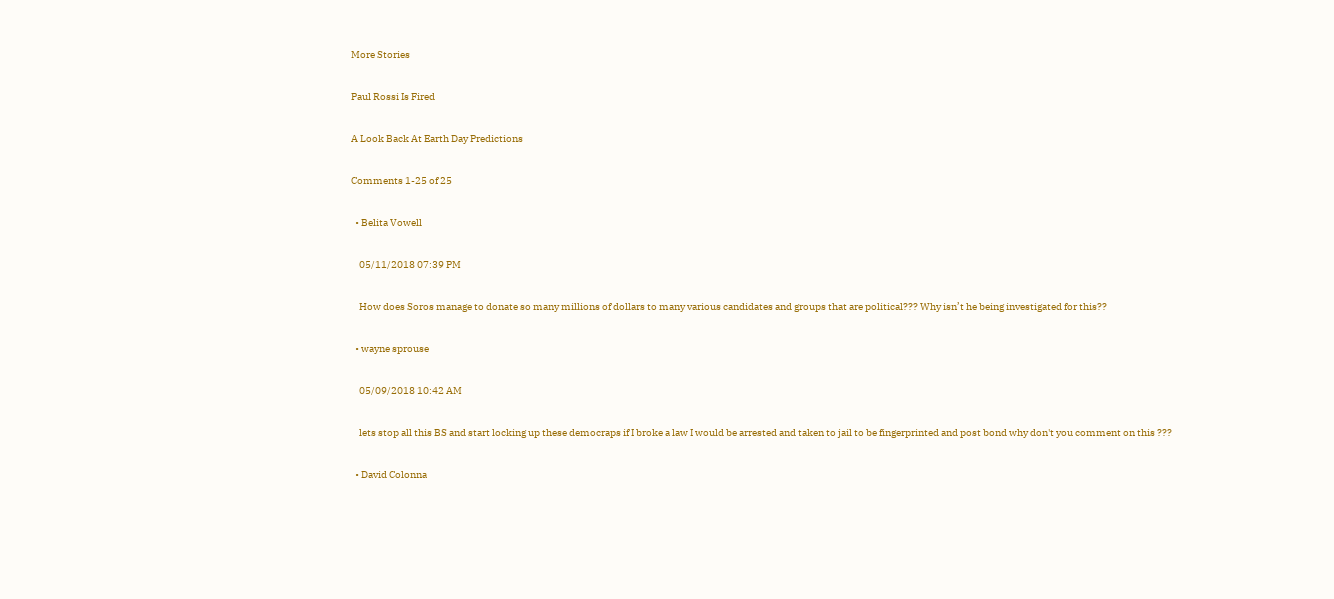More Stories

Paul Rossi Is Fired

A Look Back At Earth Day Predictions

Comments 1-25 of 25

  • Belita Vowell

    05/11/2018 07:39 PM

    How does Soros manage to donate so many millions of dollars to many various candidates and groups that are political??? Why isn’t he being investigated for this??

  • wayne sprouse

    05/09/2018 10:42 AM

    lets stop all this BS and start locking up these democraps if I broke a law I would be arrested and taken to jail to be fingerprinted and post bond why don't you comment on this ???

  • David Colonna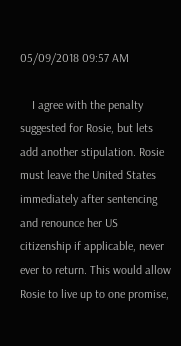05/09/2018 09:57 AM

    I agree with the penalty suggested for Rosie, but lets add another stipulation. Rosie must leave the United States immediately after sentencing and renounce her US citizenship if applicable, never ever to return. This would allow Rosie to live up to one promise,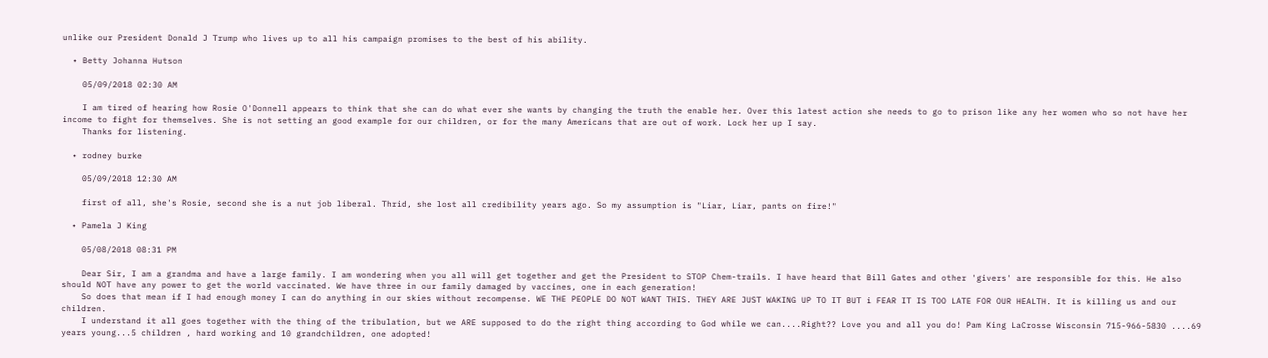unlike our President Donald J Trump who lives up to all his campaign promises to the best of his ability.

  • Betty Johanna Hutson

    05/09/2018 02:30 AM

    I am tired of hearing how Rosie O'Donnell appears to think that she can do what ever she wants by changing the truth the enable her. Over this latest action she needs to go to prison like any her women who so not have her income to fight for themselves. She is not setting an good example for our children, or for the many Americans that are out of work. Lock her up I say.
    Thanks for listening.

  • rodney burke

    05/09/2018 12:30 AM

    first of all, she's Rosie, second she is a nut job liberal. Thrid, she lost all credibility years ago. So my assumption is "Liar, Liar, pants on fire!"

  • Pamela J King

    05/08/2018 08:31 PM

    Dear Sir, I am a grandma and have a large family. I am wondering when you all will get together and get the President to STOP Chem-trails. I have heard that Bill Gates and other 'givers' are responsible for this. He also should NOT have any power to get the world vaccinated. We have three in our family damaged by vaccines, one in each generation!
    So does that mean if I had enough money I can do anything in our skies without recompense. WE THE PEOPLE DO NOT WANT THIS. THEY ARE JUST WAKING UP TO IT BUT i FEAR IT IS TOO LATE FOR OUR HEALTH. It is killing us and our children.
    I understand it all goes together with the thing of the tribulation, but we ARE supposed to do the right thing according to God while we can....Right?? Love you and all you do! Pam King LaCrosse Wisconsin 715-966-5830 ....69 years young...5 children , hard working and 10 grandchildren, one adopted!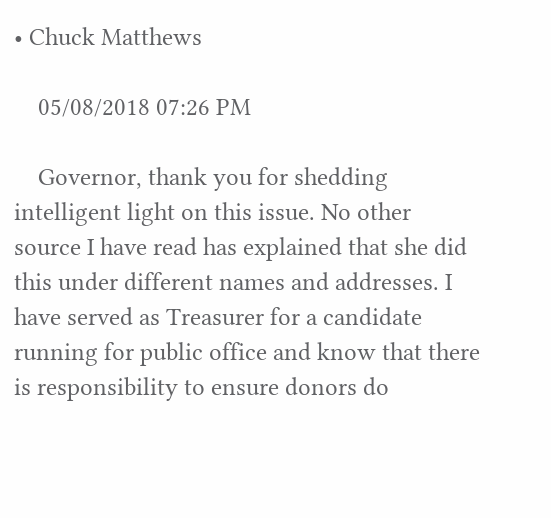• Chuck Matthews

    05/08/2018 07:26 PM

    Governor, thank you for shedding intelligent light on this issue. No other source I have read has explained that she did this under different names and addresses. I have served as Treasurer for a candidate running for public office and know that there is responsibility to ensure donors do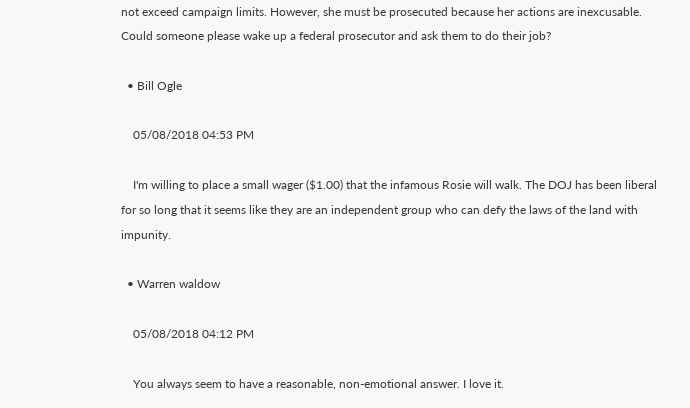not exceed campaign limits. However, she must be prosecuted because her actions are inexcusable. Could someone please wake up a federal prosecutor and ask them to do their job?

  • Bill Ogle

    05/08/2018 04:53 PM

    I'm willing to place a small wager ($1.00) that the infamous Rosie will walk. The DOJ has been liberal for so long that it seems like they are an independent group who can defy the laws of the land with impunity.

  • Warren waldow

    05/08/2018 04:12 PM

    You always seem to have a reasonable, non-emotional answer. I love it.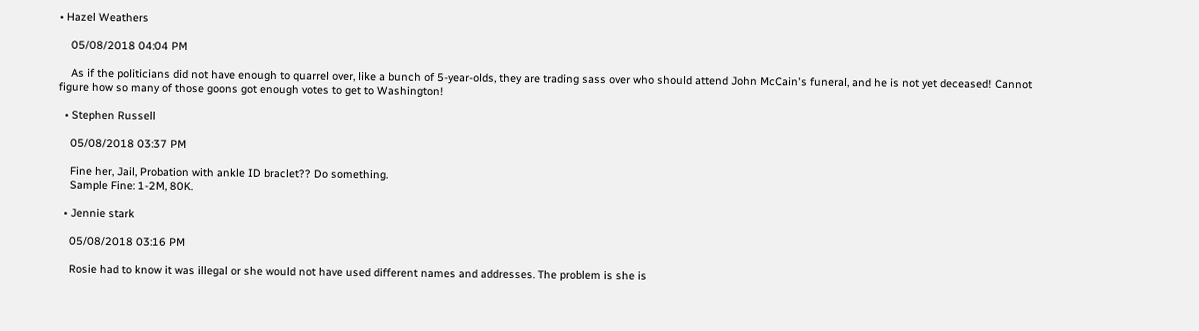• Hazel Weathers

    05/08/2018 04:04 PM

    As if the politicians did not have enough to quarrel over, like a bunch of 5-year-olds, they are trading sass over who should attend John McCain's funeral, and he is not yet deceased! Cannot figure how so many of those goons got enough votes to get to Washington!

  • Stephen Russell

    05/08/2018 03:37 PM

    Fine her, Jail, Probation with ankle ID braclet?? Do something.
    Sample Fine: 1-2M, 80K.

  • Jennie stark

    05/08/2018 03:16 PM

    Rosie had to know it was illegal or she would not have used different names and addresses. The problem is she is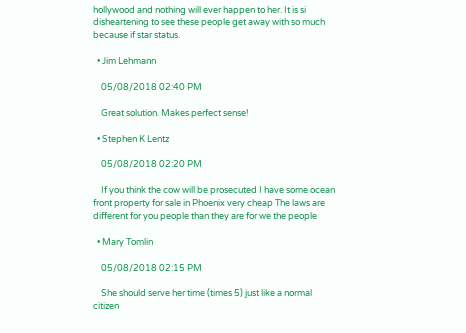hollywood and nothing will ever happen to her. It is si disheartening to see these people get away with so much because if star status.

  • Jim Lehmann

    05/08/2018 02:40 PM

    Great solution. Makes perfect sense!

  • Stephen K Lentz

    05/08/2018 02:20 PM

    If you think the cow will be prosecuted I have some ocean front property for sale in Phoenix very cheap The laws are different for you people than they are for we the people

  • Mary Tomlin

    05/08/2018 02:15 PM

    She should serve her time (times 5) just like a normal citizen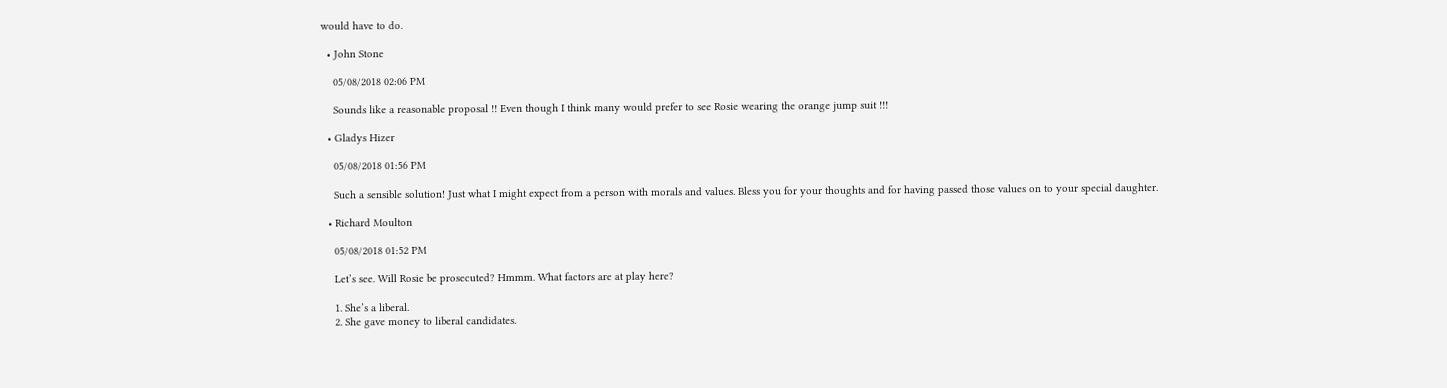would have to do.

  • John Stone

    05/08/2018 02:06 PM

    Sounds like a reasonable proposal !! Even though I think many would prefer to see Rosie wearing the orange jump suit !!!

  • Gladys Hizer

    05/08/2018 01:56 PM

    Such a sensible solution! Just what I might expect from a person with morals and values. Bless you for your thoughts and for having passed those values on to your special daughter.

  • Richard Moulton

    05/08/2018 01:52 PM

    Let’s see. Will Rosie be prosecuted? Hmmm. What factors are at play here?

    1. She’s a liberal.
    2. She gave money to liberal candidates.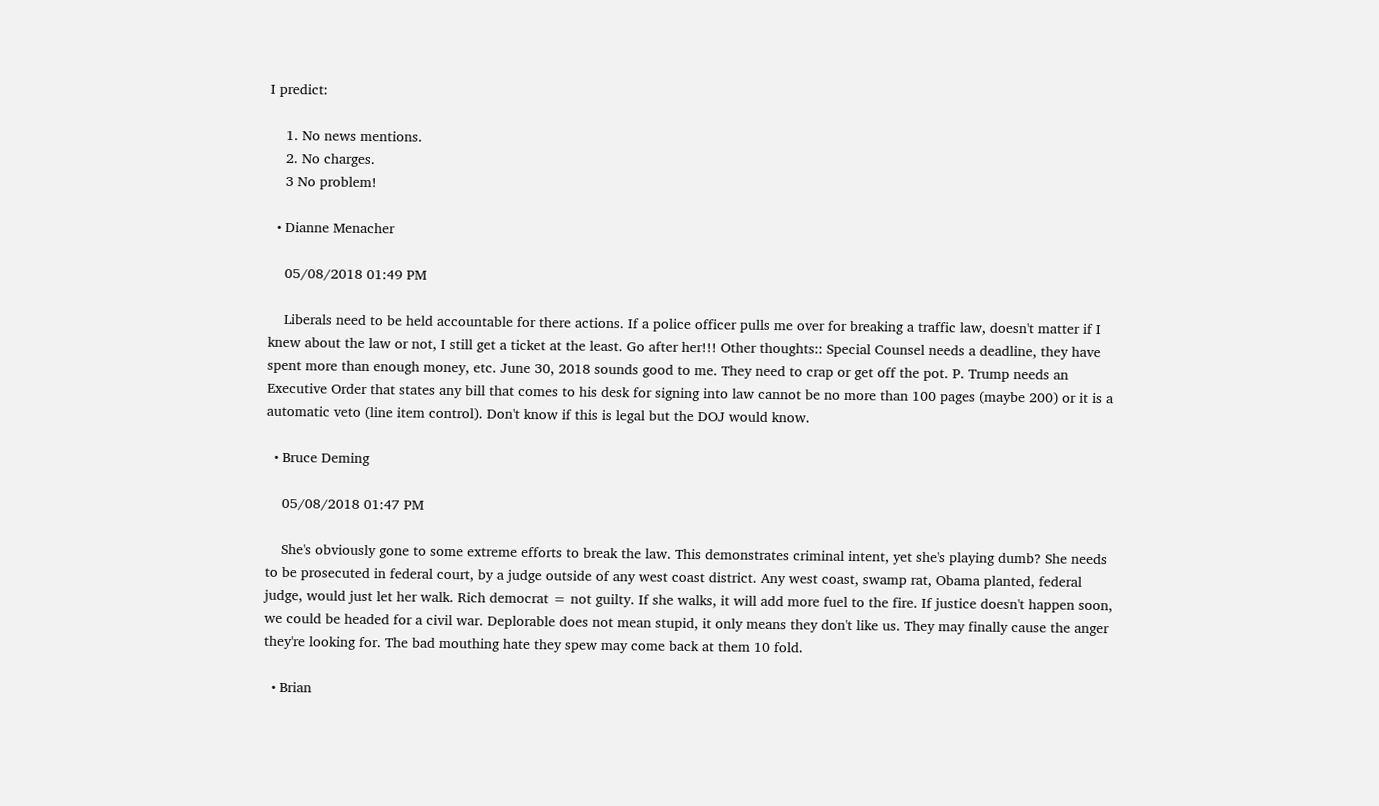I predict:

    1. No news mentions.
    2. No charges.
    3 No problem!

  • Dianne Menacher

    05/08/2018 01:49 PM

    Liberals need to be held accountable for there actions. If a police officer pulls me over for breaking a traffic law, doesn't matter if I knew about the law or not, I still get a ticket at the least. Go after her!!! Other thoughts:: Special Counsel needs a deadline, they have spent more than enough money, etc. June 30, 2018 sounds good to me. They need to crap or get off the pot. P. Trump needs an Executive Order that states any bill that comes to his desk for signing into law cannot be no more than 100 pages (maybe 200) or it is a automatic veto (line item control). Don't know if this is legal but the DOJ would know.

  • Bruce Deming

    05/08/2018 01:47 PM

    She's obviously gone to some extreme efforts to break the law. This demonstrates criminal intent, yet she's playing dumb? She needs to be prosecuted in federal court, by a judge outside of any west coast district. Any west coast, swamp rat, Obama planted, federal judge, would just let her walk. Rich democrat = not guilty. If she walks, it will add more fuel to the fire. If justice doesn't happen soon, we could be headed for a civil war. Deplorable does not mean stupid, it only means they don't like us. They may finally cause the anger they're looking for. The bad mouthing hate they spew may come back at them 10 fold.

  • Brian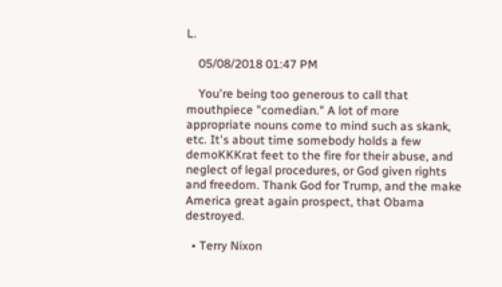L.

    05/08/2018 01:47 PM

    You're being too generous to call that mouthpiece "comedian." A lot of more appropriate nouns come to mind such as skank, etc. It's about time somebody holds a few demoKKKrat feet to the fire for their abuse, and neglect of legal procedures, or God given rights and freedom. Thank God for Trump, and the make America great again prospect, that Obama destroyed.

  • Terry Nixon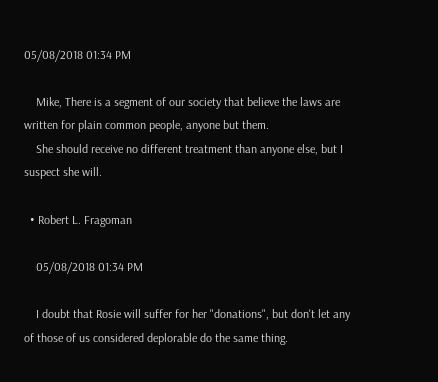05/08/2018 01:34 PM

    Mike, There is a segment of our society that believe the laws are written for plain common people, anyone but them.
    She should receive no different treatment than anyone else, but I suspect she will.

  • Robert L. Fragoman

    05/08/2018 01:34 PM

    I doubt that Rosie will suffer for her "donations", but don't let any of those of us considered deplorable do the same thing.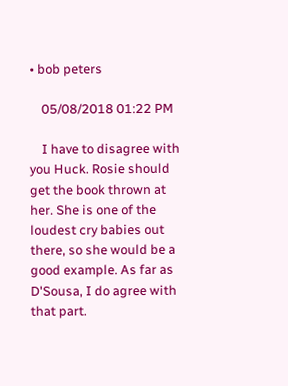• bob peters

    05/08/2018 01:22 PM

    I have to disagree with you Huck. Rosie should get the book thrown at her. She is one of the loudest cry babies out there, so she would be a good example. As far as D'Sousa, I do agree with that part.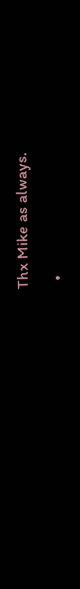Thx Mike as always.

  •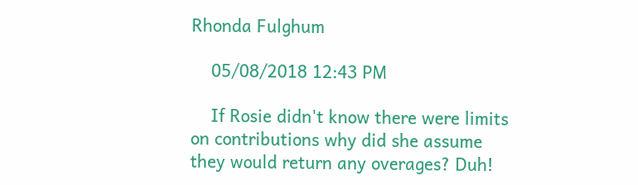Rhonda Fulghum

    05/08/2018 12:43 PM

    If Rosie didn't know there were limits on contributions why did she assume they would return any overages? Duh!